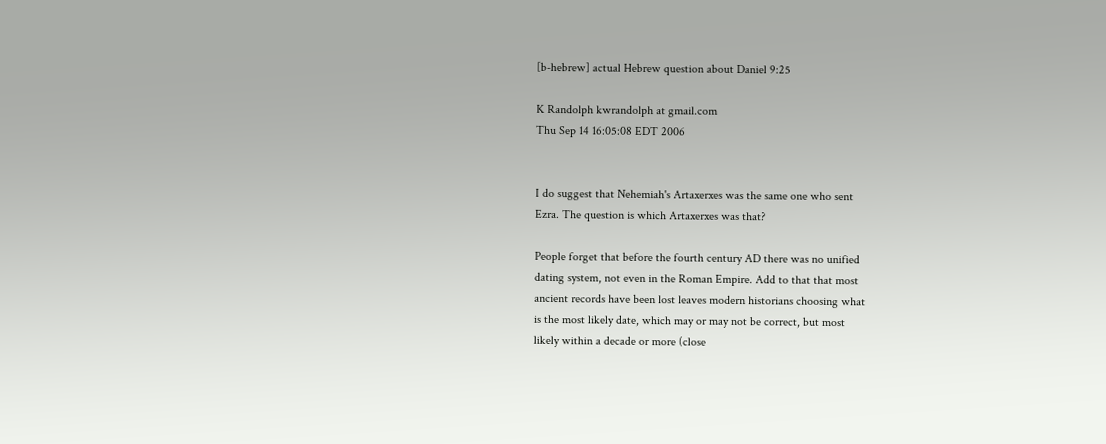[b-hebrew] actual Hebrew question about Daniel 9:25

K Randolph kwrandolph at gmail.com
Thu Sep 14 16:05:08 EDT 2006


I do suggest that Nehemiah's Artaxerxes was the same one who sent
Ezra. The question is which Artaxerxes was that?

People forget that before the fourth century AD there was no unified
dating system, not even in the Roman Empire. Add to that that most
ancient records have been lost leaves modern historians choosing what
is the most likely date, which may or may not be correct, but most
likely within a decade or more (close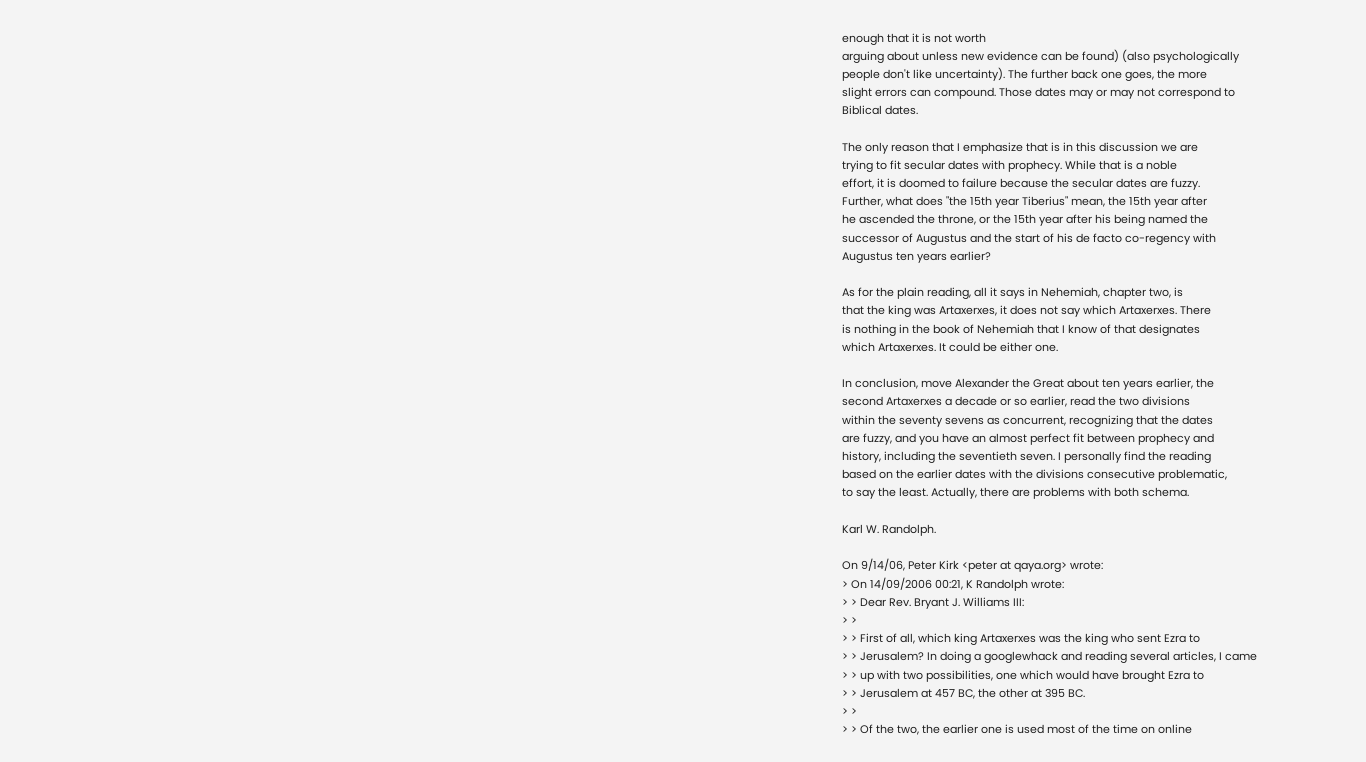enough that it is not worth
arguing about unless new evidence can be found) (also psychologically
people don't like uncertainty). The further back one goes, the more
slight errors can compound. Those dates may or may not correspond to
Biblical dates.

The only reason that I emphasize that is in this discussion we are
trying to fit secular dates with prophecy. While that is a noble
effort, it is doomed to failure because the secular dates are fuzzy.
Further, what does "the 15th year Tiberius" mean, the 15th year after
he ascended the throne, or the 15th year after his being named the
successor of Augustus and the start of his de facto co-regency with
Augustus ten years earlier?

As for the plain reading, all it says in Nehemiah, chapter two, is
that the king was Artaxerxes, it does not say which Artaxerxes. There
is nothing in the book of Nehemiah that I know of that designates
which Artaxerxes. It could be either one.

In conclusion, move Alexander the Great about ten years earlier, the
second Artaxerxes a decade or so earlier, read the two divisions
within the seventy sevens as concurrent, recognizing that the dates
are fuzzy, and you have an almost perfect fit between prophecy and
history, including the seventieth seven. I personally find the reading
based on the earlier dates with the divisions consecutive problematic,
to say the least. Actually, there are problems with both schema.

Karl W. Randolph.

On 9/14/06, Peter Kirk <peter at qaya.org> wrote:
> On 14/09/2006 00:21, K Randolph wrote:
> > Dear Rev. Bryant J. Williams III:
> >
> > First of all, which king Artaxerxes was the king who sent Ezra to
> > Jerusalem? In doing a googlewhack and reading several articles, I came
> > up with two possibilities, one which would have brought Ezra to
> > Jerusalem at 457 BC, the other at 395 BC.
> >
> > Of the two, the earlier one is used most of the time on online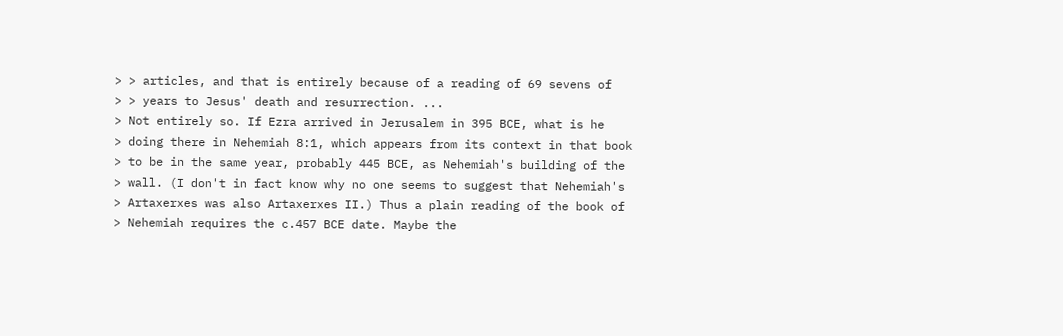> > articles, and that is entirely because of a reading of 69 sevens of
> > years to Jesus' death and resurrection. ...
> Not entirely so. If Ezra arrived in Jerusalem in 395 BCE, what is he
> doing there in Nehemiah 8:1, which appears from its context in that book
> to be in the same year, probably 445 BCE, as Nehemiah's building of the
> wall. (I don't in fact know why no one seems to suggest that Nehemiah's
> Artaxerxes was also Artaxerxes II.) Thus a plain reading of the book of
> Nehemiah requires the c.457 BCE date. Maybe the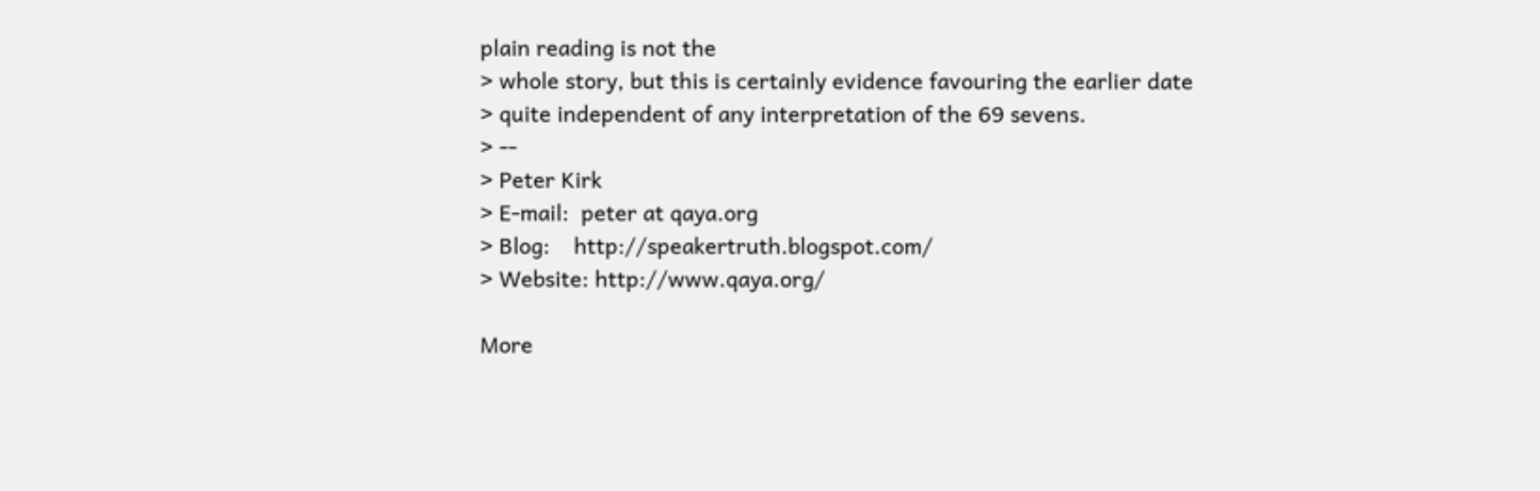plain reading is not the
> whole story, but this is certainly evidence favouring the earlier date
> quite independent of any interpretation of the 69 sevens.
> --
> Peter Kirk
> E-mail:  peter at qaya.org
> Blog:    http://speakertruth.blogspot.com/
> Website: http://www.qaya.org/

More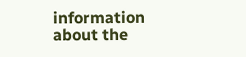information about the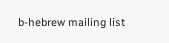b-hebrew mailing list